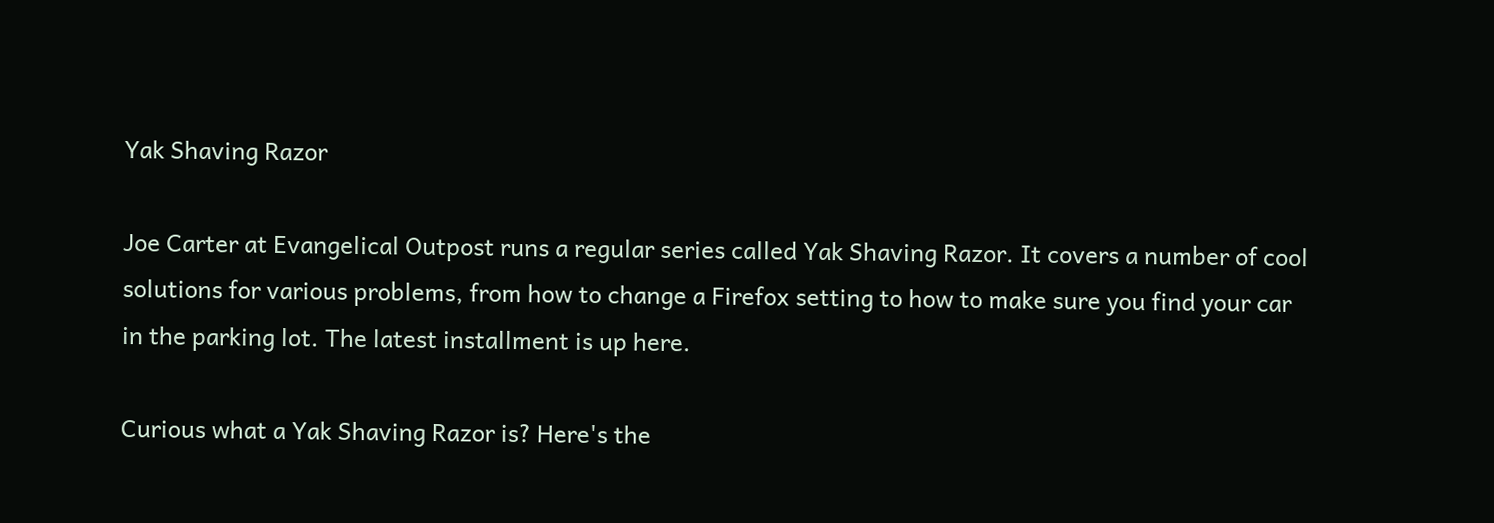Yak Shaving Razor

Joe Carter at Evangelical Outpost runs a regular series called Yak Shaving Razor. It covers a number of cool solutions for various problems, from how to change a Firefox setting to how to make sure you find your car in the parking lot. The latest installment is up here.

Curious what a Yak Shaving Razor is? Here's the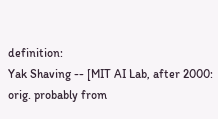definition:
Yak Shaving -- [MIT AI Lab, after 2000: orig. probably from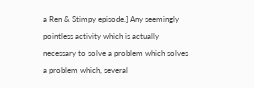a Ren & Stimpy episode.] Any seemingly pointless activity which is actually necessary to solve a problem which solves a problem which, several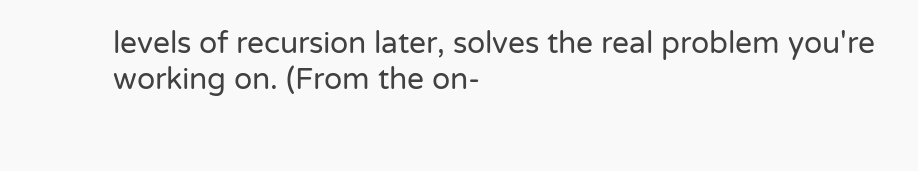levels of recursion later, solves the real problem you're working on. (From the on-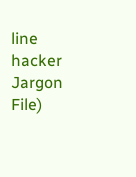line hacker Jargon File)